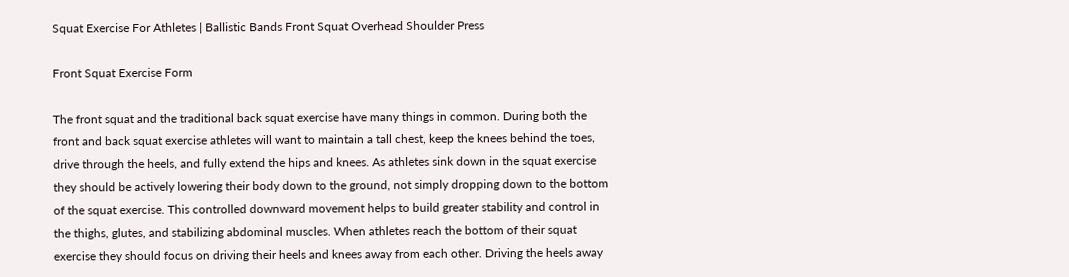Squat Exercise For Athletes | Ballistic Bands Front Squat Overhead Shoulder Press

Front Squat Exercise Form

The front squat and the traditional back squat exercise have many things in common. During both the front and back squat exercise athletes will want to maintain a tall chest, keep the knees behind the toes, drive through the heels, and fully extend the hips and knees. As athletes sink down in the squat exercise they should be actively lowering their body down to the ground, not simply dropping down to the bottom of the squat exercise. This controlled downward movement helps to build greater stability and control in the thighs, glutes, and stabilizing abdominal muscles. When athletes reach the bottom of their squat exercise they should focus on driving their heels and knees away from each other. Driving the heels away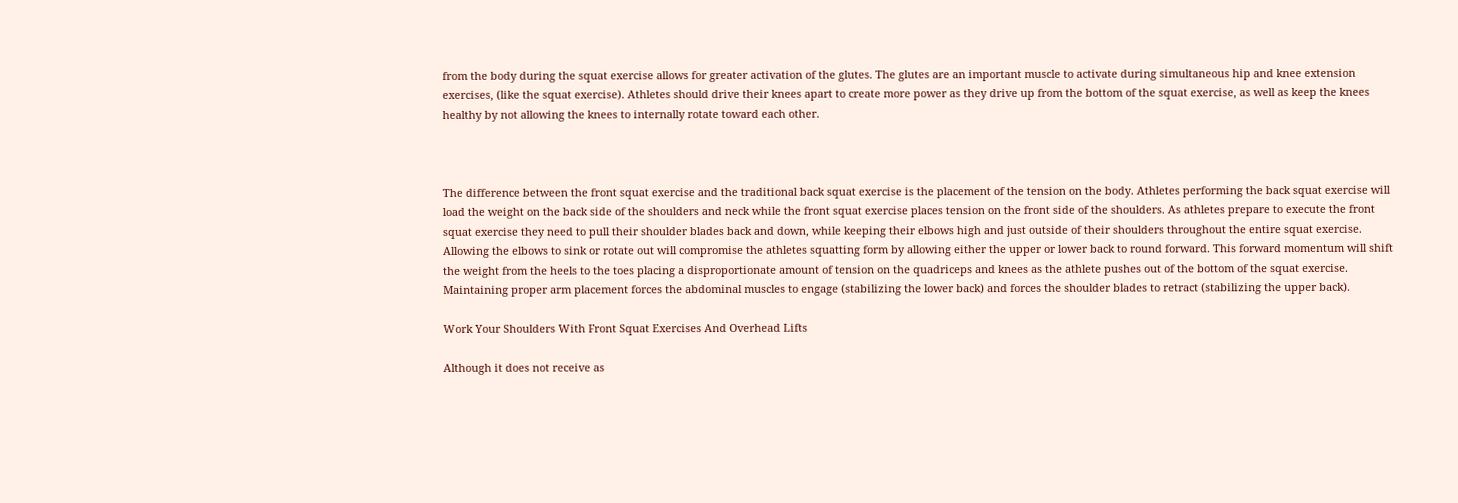from the body during the squat exercise allows for greater activation of the glutes. The glutes are an important muscle to activate during simultaneous hip and knee extension exercises, (like the squat exercise). Athletes should drive their knees apart to create more power as they drive up from the bottom of the squat exercise, as well as keep the knees healthy by not allowing the knees to internally rotate toward each other.



The difference between the front squat exercise and the traditional back squat exercise is the placement of the tension on the body. Athletes performing the back squat exercise will load the weight on the back side of the shoulders and neck while the front squat exercise places tension on the front side of the shoulders. As athletes prepare to execute the front squat exercise they need to pull their shoulder blades back and down, while keeping their elbows high and just outside of their shoulders throughout the entire squat exercise. Allowing the elbows to sink or rotate out will compromise the athletes squatting form by allowing either the upper or lower back to round forward. This forward momentum will shift the weight from the heels to the toes placing a disproportionate amount of tension on the quadriceps and knees as the athlete pushes out of the bottom of the squat exercise. Maintaining proper arm placement forces the abdominal muscles to engage (stabilizing the lower back) and forces the shoulder blades to retract (stabilizing the upper back).

Work Your Shoulders With Front Squat Exercises And Overhead Lifts

Although it does not receive as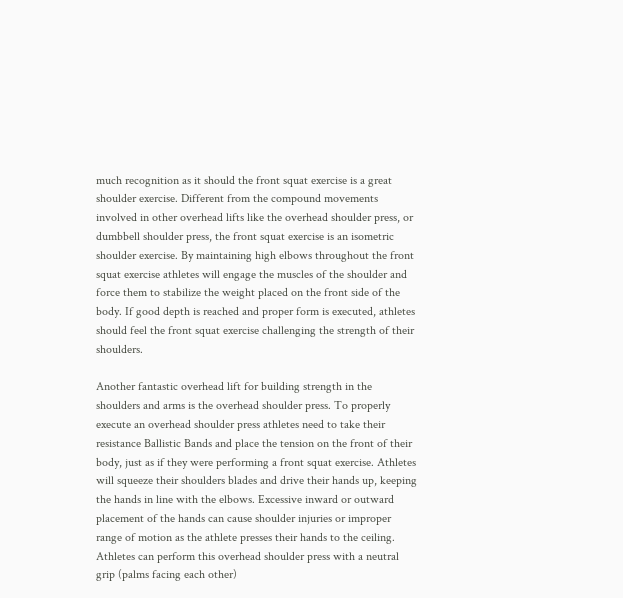much recognition as it should the front squat exercise is a great shoulder exercise. Different from the compound movements involved in other overhead lifts like the overhead shoulder press, or dumbbell shoulder press, the front squat exercise is an isometric shoulder exercise. By maintaining high elbows throughout the front squat exercise athletes will engage the muscles of the shoulder and force them to stabilize the weight placed on the front side of the body. If good depth is reached and proper form is executed, athletes should feel the front squat exercise challenging the strength of their shoulders.

Another fantastic overhead lift for building strength in the shoulders and arms is the overhead shoulder press. To properly execute an overhead shoulder press athletes need to take their resistance Ballistic Bands and place the tension on the front of their body, just as if they were performing a front squat exercise. Athletes will squeeze their shoulders blades and drive their hands up, keeping the hands in line with the elbows. Excessive inward or outward placement of the hands can cause shoulder injuries or improper range of motion as the athlete presses their hands to the ceiling. Athletes can perform this overhead shoulder press with a neutral grip (palms facing each other)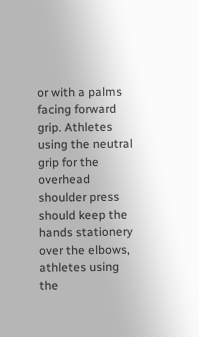or with a palms facing forward grip. Athletes using the neutral grip for the overhead shoulder press should keep the hands stationery over the elbows, athletes using the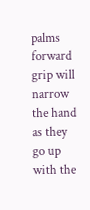palms forward grip will narrow the hand as they go up with the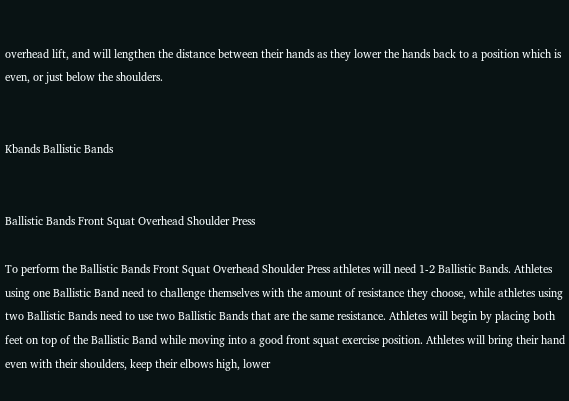overhead lift, and will lengthen the distance between their hands as they lower the hands back to a position which is even, or just below the shoulders.


Kbands Ballistic Bands


Ballistic Bands Front Squat Overhead Shoulder Press

To perform the Ballistic Bands Front Squat Overhead Shoulder Press athletes will need 1-2 Ballistic Bands. Athletes using one Ballistic Band need to challenge themselves with the amount of resistance they choose, while athletes using two Ballistic Bands need to use two Ballistic Bands that are the same resistance. Athletes will begin by placing both feet on top of the Ballistic Band while moving into a good front squat exercise position. Athletes will bring their hand even with their shoulders, keep their elbows high, lower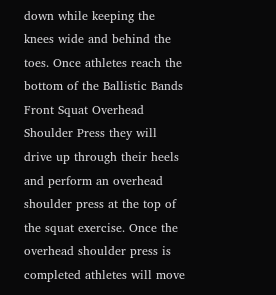down while keeping the knees wide and behind the toes. Once athletes reach the bottom of the Ballistic Bands Front Squat Overhead Shoulder Press they will drive up through their heels and perform an overhead shoulder press at the top of the squat exercise. Once the overhead shoulder press is completed athletes will move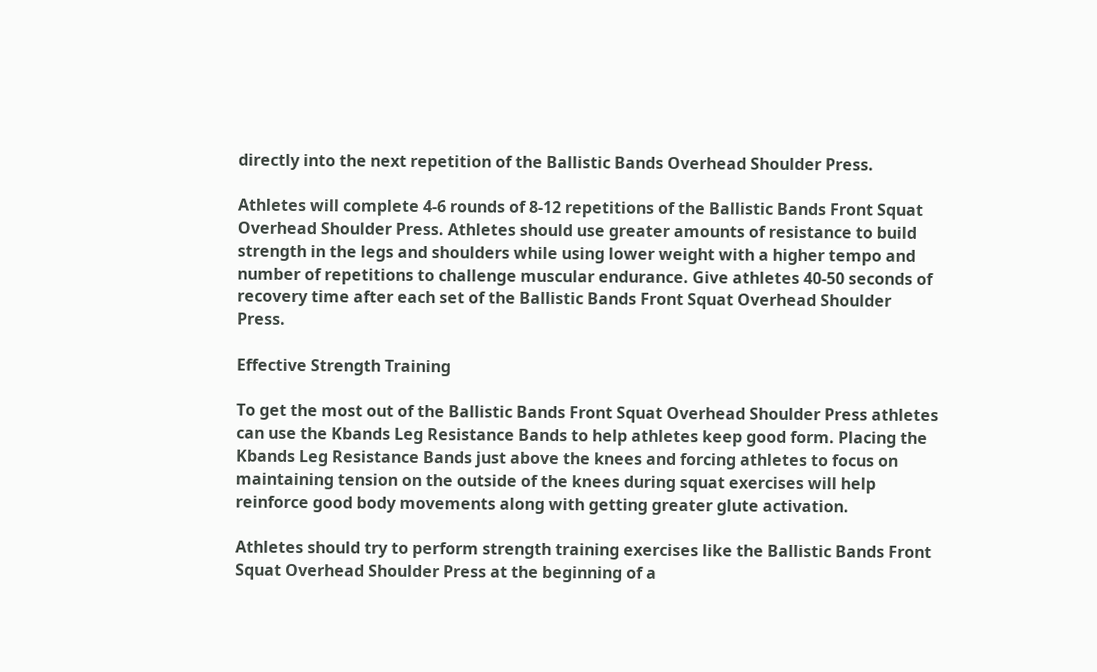directly into the next repetition of the Ballistic Bands Overhead Shoulder Press.

Athletes will complete 4-6 rounds of 8-12 repetitions of the Ballistic Bands Front Squat Overhead Shoulder Press. Athletes should use greater amounts of resistance to build strength in the legs and shoulders while using lower weight with a higher tempo and number of repetitions to challenge muscular endurance. Give athletes 40-50 seconds of recovery time after each set of the Ballistic Bands Front Squat Overhead Shoulder Press.

Effective Strength Training

To get the most out of the Ballistic Bands Front Squat Overhead Shoulder Press athletes can use the Kbands Leg Resistance Bands to help athletes keep good form. Placing the Kbands Leg Resistance Bands just above the knees and forcing athletes to focus on maintaining tension on the outside of the knees during squat exercises will help reinforce good body movements along with getting greater glute activation.

Athletes should try to perform strength training exercises like the Ballistic Bands Front Squat Overhead Shoulder Press at the beginning of a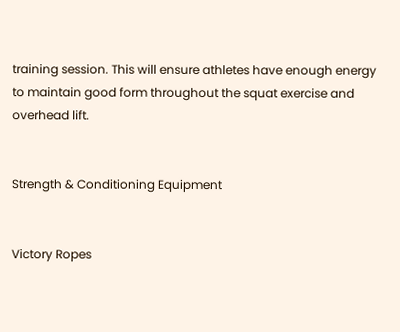training session. This will ensure athletes have enough energy to maintain good form throughout the squat exercise and overhead lift.


Strength & Conditioning Equipment


Victory Ropes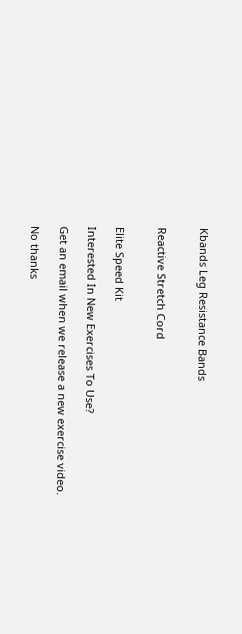Kbands Leg Resistance Bands


Reactive Stretch Cord


Elite Speed Kit

Interested In New Exercises To Use?

Get an email when we release a new exercise video.

No thanks